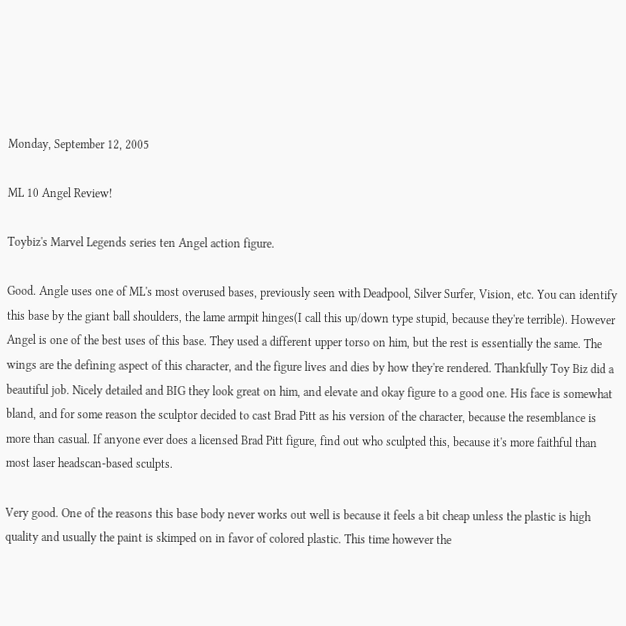Monday, September 12, 2005

ML 10 Angel Review!

Toybiz's Marvel Legends series ten Angel action figure.

Good. Angle uses one of ML's most overused bases, previously seen with Deadpool, Silver Surfer, Vision, etc. You can identify this base by the giant ball shoulders, the lame armpit hinges(I call this up/down type stupid, because they're terrible). However Angel is one of the best uses of this base. They used a different upper torso on him, but the rest is essentially the same. The wings are the defining aspect of this character, and the figure lives and dies by how they're rendered. Thankfully Toy Biz did a beautiful job. Nicely detailed and BIG they look great on him, and elevate and okay figure to a good one. His face is somewhat bland, and for some reason the sculptor decided to cast Brad Pitt as his version of the character, because the resemblance is more than casual. If anyone ever does a licensed Brad Pitt figure, find out who sculpted this, because it's more faithful than most laser headscan-based sculpts.

Very good. One of the reasons this base body never works out well is because it feels a bit cheap unless the plastic is high quality and usually the paint is skimped on in favor of colored plastic. This time however the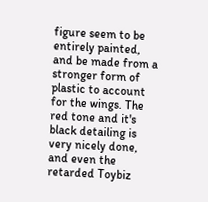figure seem to be entirely painted, and be made from a stronger form of plastic to account for the wings. The red tone and it's black detailing is very nicely done, and even the retarded Toybiz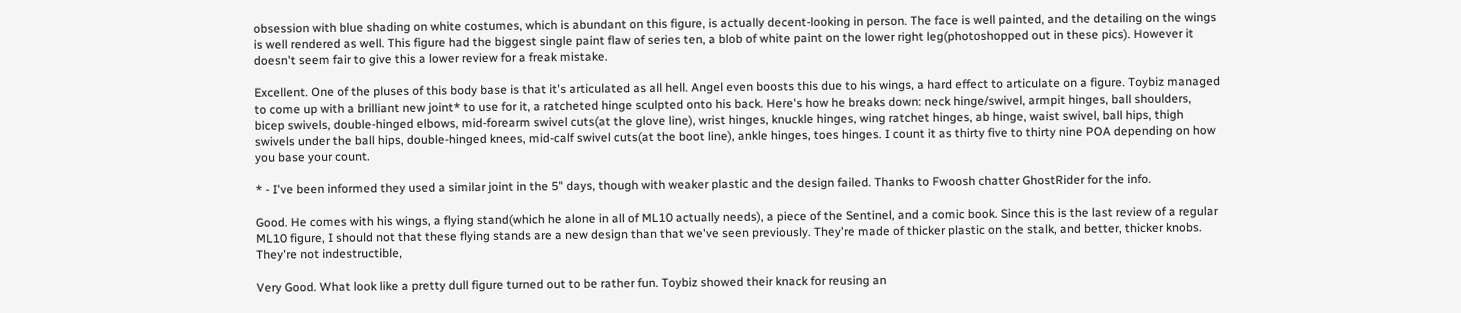obsession with blue shading on white costumes, which is abundant on this figure, is actually decent-looking in person. The face is well painted, and the detailing on the wings is well rendered as well. This figure had the biggest single paint flaw of series ten, a blob of white paint on the lower right leg(photoshopped out in these pics). However it doesn't seem fair to give this a lower review for a freak mistake.

Excellent. One of the pluses of this body base is that it's articulated as all hell. Angel even boosts this due to his wings, a hard effect to articulate on a figure. Toybiz managed to come up with a brilliant new joint* to use for it, a ratcheted hinge sculpted onto his back. Here's how he breaks down: neck hinge/swivel, armpit hinges, ball shoulders, bicep swivels, double-hinged elbows, mid-forearm swivel cuts(at the glove line), wrist hinges, knuckle hinges, wing ratchet hinges, ab hinge, waist swivel, ball hips, thigh swivels under the ball hips, double-hinged knees, mid-calf swivel cuts(at the boot line), ankle hinges, toes hinges. I count it as thirty five to thirty nine POA depending on how you base your count.

* - I've been informed they used a similar joint in the 5" days, though with weaker plastic and the design failed. Thanks to Fwoosh chatter GhostRider for the info.

Good. He comes with his wings, a flying stand(which he alone in all of ML10 actually needs), a piece of the Sentinel, and a comic book. Since this is the last review of a regular ML10 figure, I should not that these flying stands are a new design than that we've seen previously. They're made of thicker plastic on the stalk, and better, thicker knobs. They're not indestructible,

Very Good. What look like a pretty dull figure turned out to be rather fun. Toybiz showed their knack for reusing an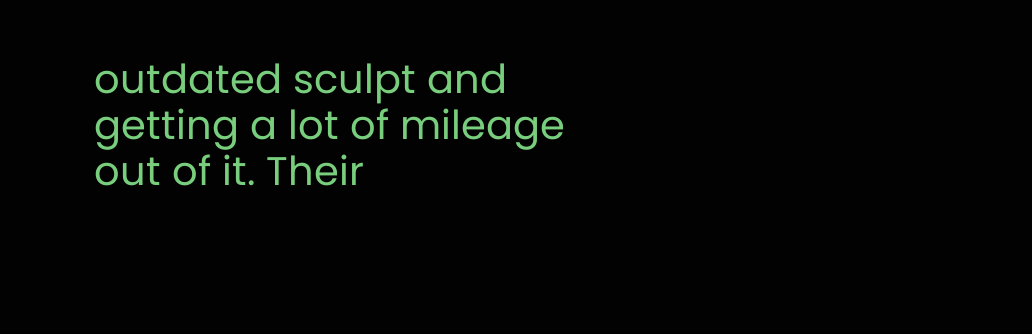outdated sculpt and getting a lot of mileage out of it. Their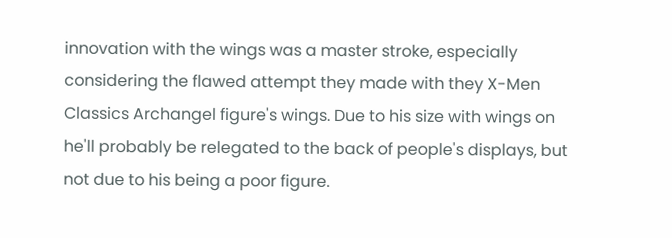innovation with the wings was a master stroke, especially considering the flawed attempt they made with they X-Men Classics Archangel figure's wings. Due to his size with wings on he'll probably be relegated to the back of people's displays, but not due to his being a poor figure.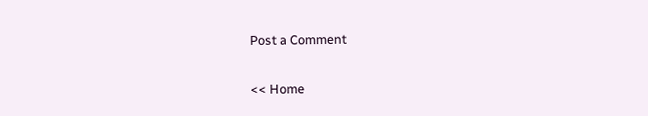Post a Comment

<< Home